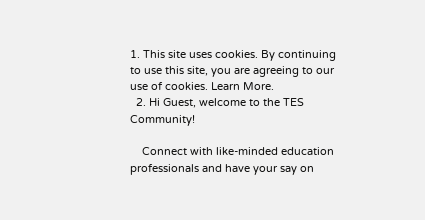1. This site uses cookies. By continuing to use this site, you are agreeing to our use of cookies. Learn More.
  2. Hi Guest, welcome to the TES Community!

    Connect with like-minded education professionals and have your say on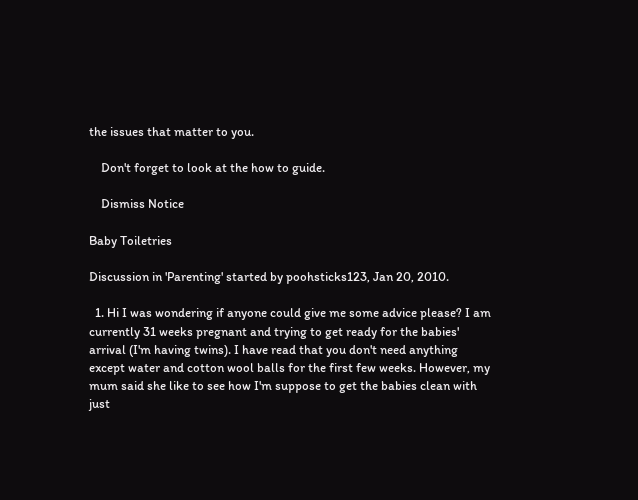the issues that matter to you.

    Don't forget to look at the how to guide.

    Dismiss Notice

Baby Toiletries

Discussion in 'Parenting' started by poohsticks123, Jan 20, 2010.

  1. Hi I was wondering if anyone could give me some advice please? I am currently 31 weeks pregnant and trying to get ready for the babies' arrival (I'm having twins). I have read that you don't need anything except water and cotton wool balls for the first few weeks. However, my mum said she like to see how I'm suppose to get the babies clean with just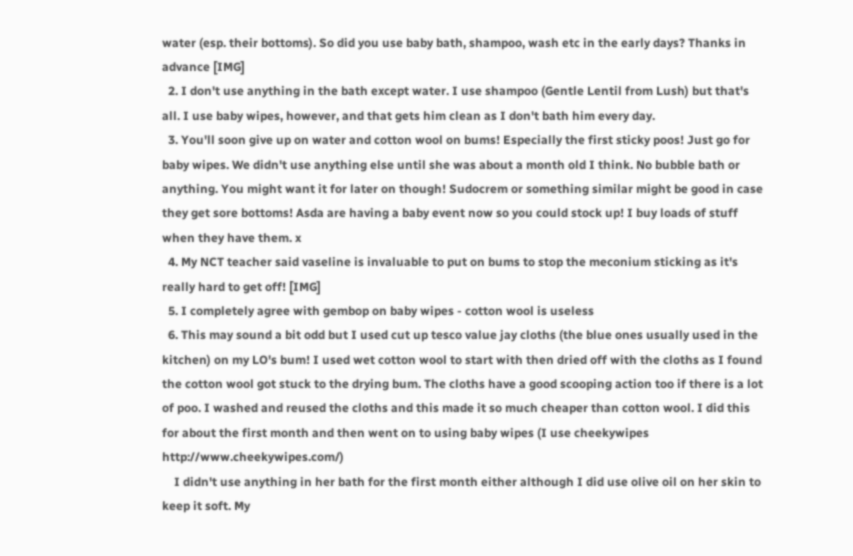water (esp. their bottoms). So did you use baby bath, shampoo, wash etc in the early days? Thanks in advance [IMG]
  2. I don't use anything in the bath except water. I use shampoo (Gentle Lentil from Lush) but that's all. I use baby wipes, however, and that gets him clean as I don't bath him every day.
  3. You'll soon give up on water and cotton wool on bums! Especially the first sticky poos! Just go for baby wipes. We didn't use anything else until she was about a month old I think. No bubble bath or anything. You might want it for later on though! Sudocrem or something similar might be good in case they get sore bottoms! Asda are having a baby event now so you could stock up! I buy loads of stuff when they have them. x
  4. My NCT teacher said vaseline is invaluable to put on bums to stop the meconium sticking as it's really hard to get off! [IMG]
  5. I completely agree with gembop on baby wipes - cotton wool is useless
  6. This may sound a bit odd but I used cut up tesco value jay cloths (the blue ones usually used in the kitchen) on my LO's bum! I used wet cotton wool to start with then dried off with the cloths as I found the cotton wool got stuck to the drying bum. The cloths have a good scooping action too if there is a lot of poo. I washed and reused the cloths and this made it so much cheaper than cotton wool. I did this for about the first month and then went on to using baby wipes (I use cheekywipes http://www.cheekywipes.com/)
    I didn't use anything in her bath for the first month either although I did use olive oil on her skin to keep it soft. My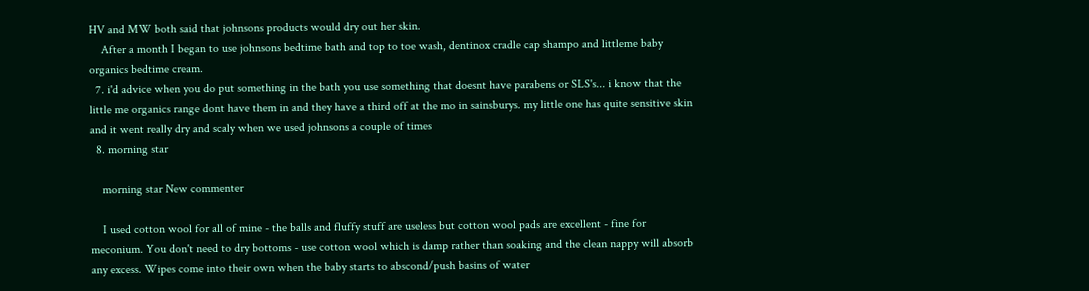HV and MW both said that johnsons products would dry out her skin.
    After a month I began to use johnsons bedtime bath and top to toe wash, dentinox cradle cap shampo and littleme baby organics bedtime cream.
  7. i'd advice when you do put something in the bath you use something that doesnt have parabens or SLS's... i know that the little me organics range dont have them in and they have a third off at the mo in sainsburys. my little one has quite sensitive skin and it went really dry and scaly when we used johnsons a couple of times
  8. morning star

    morning star New commenter

    I used cotton wool for all of mine - the balls and fluffy stuff are useless but cotton wool pads are excellent - fine for meconium. You don't need to dry bottoms - use cotton wool which is damp rather than soaking and the clean nappy will absorb any excess. Wipes come into their own when the baby starts to abscond/push basins of water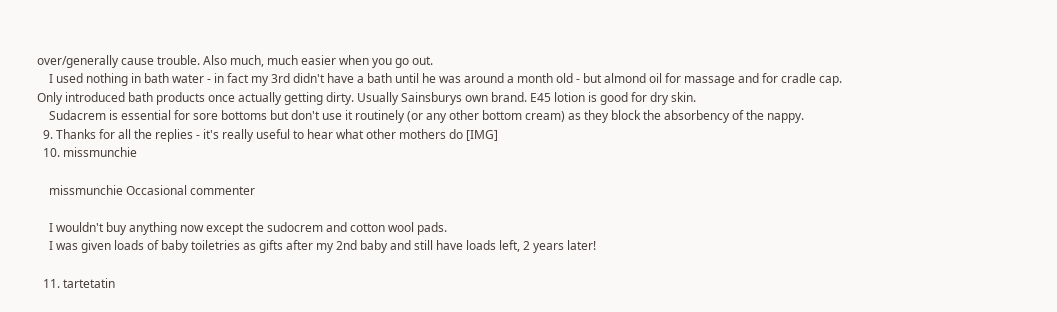over/generally cause trouble. Also much, much easier when you go out.
    I used nothing in bath water - in fact my 3rd didn't have a bath until he was around a month old - but almond oil for massage and for cradle cap. Only introduced bath products once actually getting dirty. Usually Sainsburys own brand. E45 lotion is good for dry skin.
    Sudacrem is essential for sore bottoms but don't use it routinely (or any other bottom cream) as they block the absorbency of the nappy.
  9. Thanks for all the replies - it's really useful to hear what other mothers do [IMG]
  10. missmunchie

    missmunchie Occasional commenter

    I wouldn't buy anything now except the sudocrem and cotton wool pads.
    I was given loads of baby toiletries as gifts after my 2nd baby and still have loads left, 2 years later!

  11. tartetatin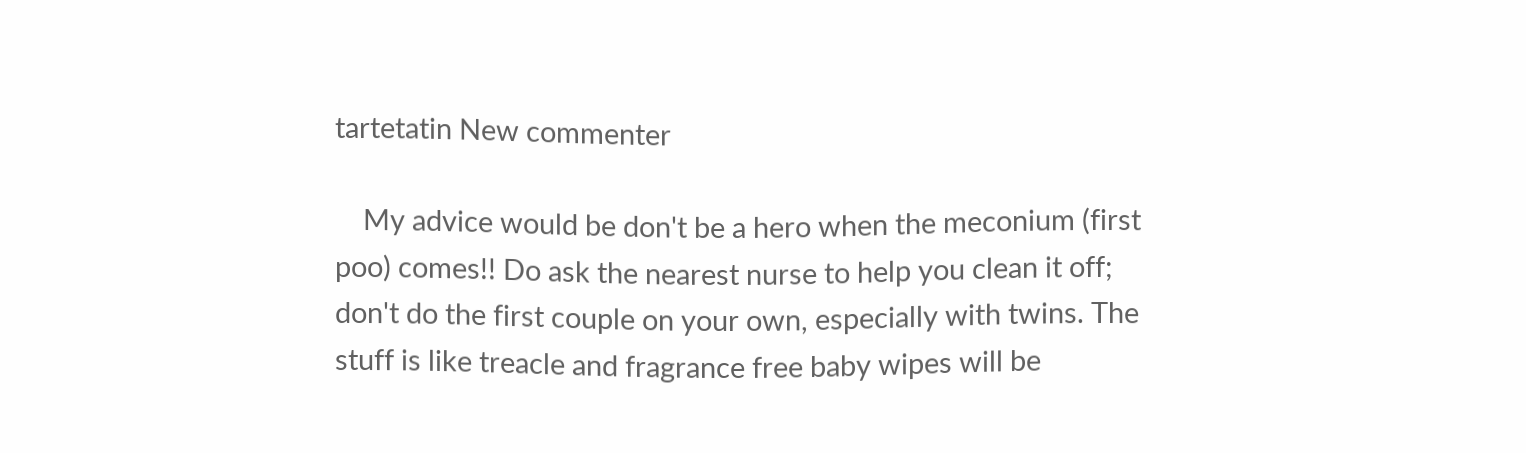tartetatin New commenter

    My advice would be don't be a hero when the meconium (first poo) comes!! Do ask the nearest nurse to help you clean it off; don't do the first couple on your own, especially with twins. The stuff is like treacle and fragrance free baby wipes will be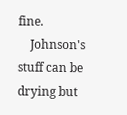fine.
    Johnson's stuff can be drying but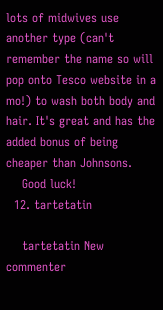lots of midwives use another type (can't remember the name so will pop onto Tesco website in a mo!) to wash both body and hair. It's great and has the added bonus of being cheaper than Johnsons.
    Good luck!
  12. tartetatin

    tartetatin New commenter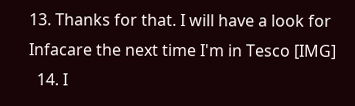13. Thanks for that. I will have a look for Infacare the next time I'm in Tesco [IMG]
  14. I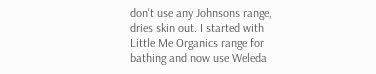don't use any Johnsons range, dries skin out. I started with Little Me Organics range for bathing and now use Weleda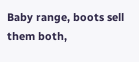Baby range, boots sell them both,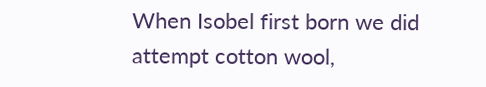When Isobel first born we did attempt cotton wool,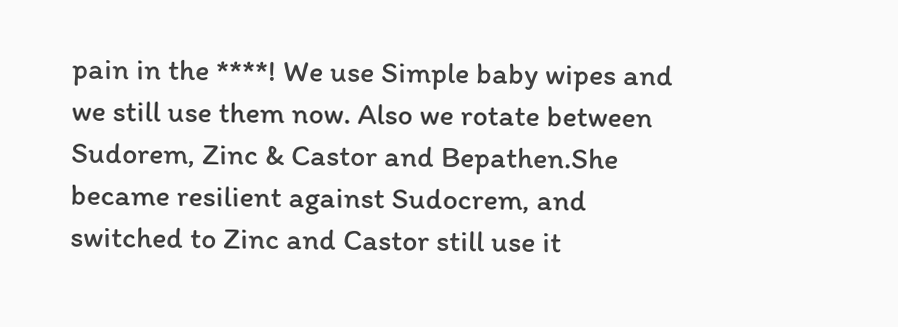pain in the ****! We use Simple baby wipes and we still use them now. Also we rotate between Sudorem, Zinc & Castor and Bepathen.She became resilient against Sudocrem, and switched to Zinc and Castor still use it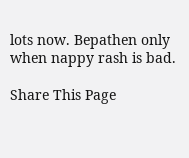lots now. Bepathen only when nappy rash is bad.

Share This Page